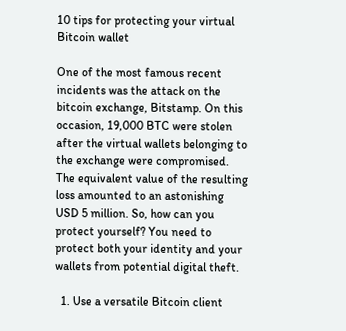10 tips for protecting your virtual Bitcoin wallet

One of the most famous recent incidents was the attack on the bitcoin exchange, Bitstamp. On this occasion, 19,000 BTC were stolen after the virtual wallets belonging to the exchange were compromised. The equivalent value of the resulting loss amounted to an astonishing USD 5 million. So, how can you protect yourself? You need to protect both your identity and your wallets from potential digital theft.

  1. Use a versatile Bitcoin client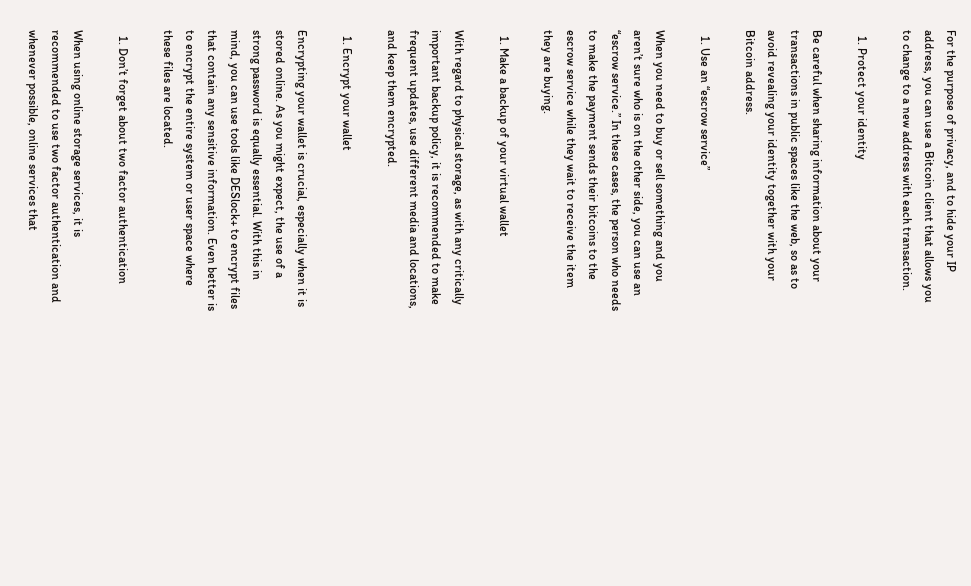For the purpose of privacy, and to hide your IP address, you can use a Bitcoin client that allows you to change to a new address with each transaction.

  1. Protect your identity

Be careful when sharing information about your transactions in public spaces like the web, so as to avoid revealing your identity together with your Bitcoin address.

  1. Use an “escrow service”

When you need to buy or sell something and you aren’t sure who is on the other side, you can use an “escrow service.” In these cases, the person who needs to make the payment sends their bitcoins to the escrow service while they wait to receive the item they are buying.

  1. Make a backup of your virtual wallet

With regard to physical storage, as with any critically important backup policy, it is recommended to make frequent updates, use different media and locations, and keep them encrypted.

  1. Encrypt your wallet

Encrypting your wallet is crucial, especially when it is stored online. As you might expect, the use of a strong password is equally essential. With this in mind, you can use tools like DESlock+ to encrypt files that contain any sensitive information. Even better is to encrypt the entire system or user space where these files are located.

  1. Don’t forget about two factor authentication

When using online storage services, it is recommended to use two factor authentication and whenever possible, online services that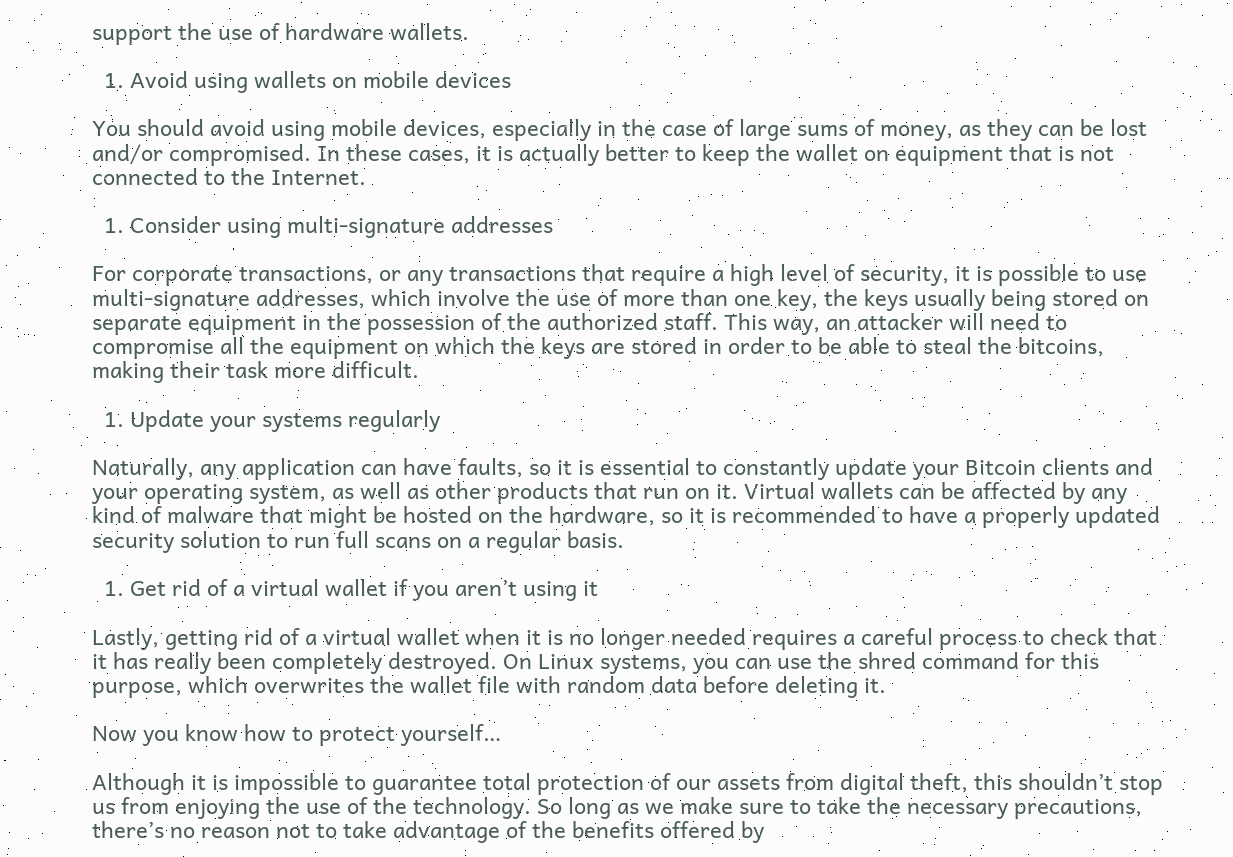support the use of hardware wallets.

  1. Avoid using wallets on mobile devices

You should avoid using mobile devices, especially in the case of large sums of money, as they can be lost and/or compromised. In these cases, it is actually better to keep the wallet on equipment that is not connected to the Internet.

  1. Consider using multi-signature addresses

For corporate transactions, or any transactions that require a high level of security, it is possible to use multi-signature addresses, which involve the use of more than one key, the keys usually being stored on separate equipment in the possession of the authorized staff. This way, an attacker will need to compromise all the equipment on which the keys are stored in order to be able to steal the bitcoins, making their task more difficult.

  1. Update your systems regularly

Naturally, any application can have faults, so it is essential to constantly update your Bitcoin clients and your operating system, as well as other products that run on it. Virtual wallets can be affected by any kind of malware that might be hosted on the hardware, so it is recommended to have a properly updated security solution to run full scans on a regular basis.

  1. Get rid of a virtual wallet if you aren’t using it

Lastly, getting rid of a virtual wallet when it is no longer needed requires a careful process to check that it has really been completely destroyed. On Linux systems, you can use the shred command for this purpose, which overwrites the wallet file with random data before deleting it.

Now you know how to protect yourself…

Although it is impossible to guarantee total protection of our assets from digital theft, this shouldn’t stop us from enjoying the use of the technology. So long as we make sure to take the necessary precautions, there’s no reason not to take advantage of the benefits offered by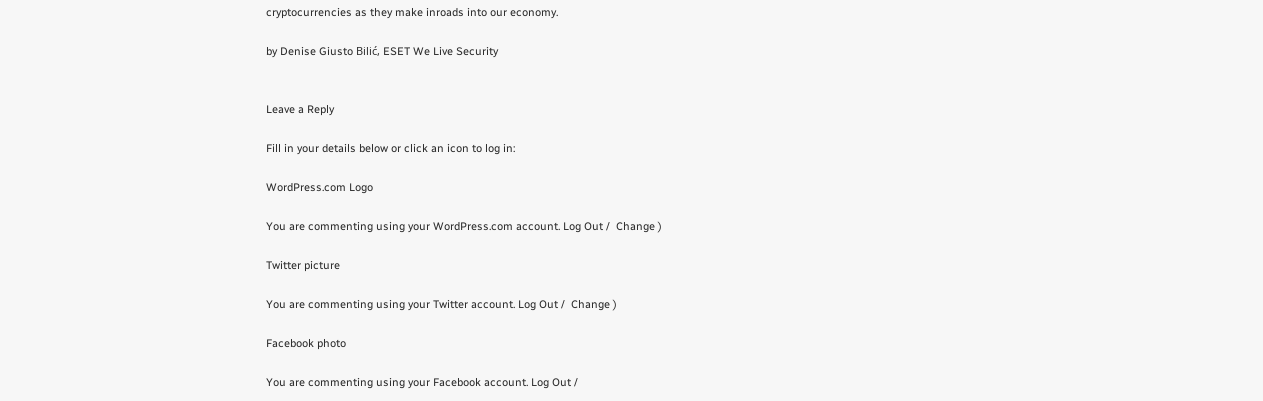cryptocurrencies as they make inroads into our economy.

by Denise Giusto Bilić, ESET We Live Security


Leave a Reply

Fill in your details below or click an icon to log in:

WordPress.com Logo

You are commenting using your WordPress.com account. Log Out /  Change )

Twitter picture

You are commenting using your Twitter account. Log Out /  Change )

Facebook photo

You are commenting using your Facebook account. Log Out /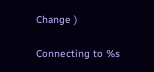Change )

Connecting to %s